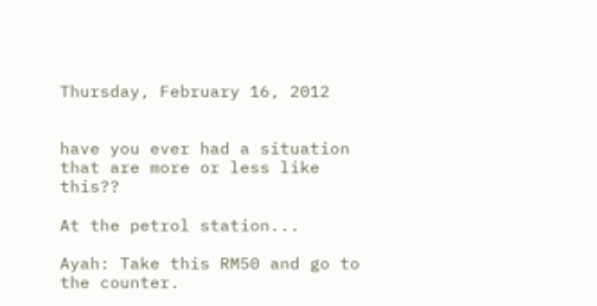Thursday, February 16, 2012


have you ever had a situation that are more or less like this??

At the petrol station...

Ayah: Take this RM50 and go to the counter.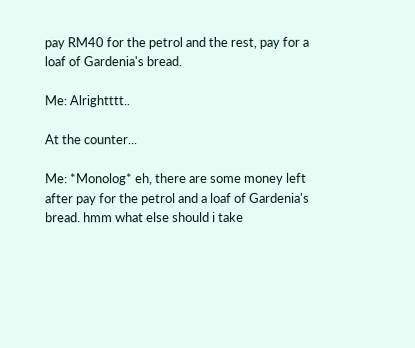pay RM40 for the petrol and the rest, pay for a loaf of Gardenia's bread.

Me: Alrightttt..

At the counter...

Me: *Monolog* eh, there are some money left after pay for the petrol and a loaf of Gardenia's bread. hmm what else should i take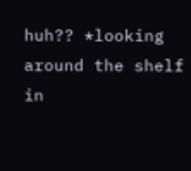huh?? *looking around the shelf in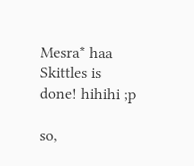Mesra* haa Skittles is done! hihihi ;p

so,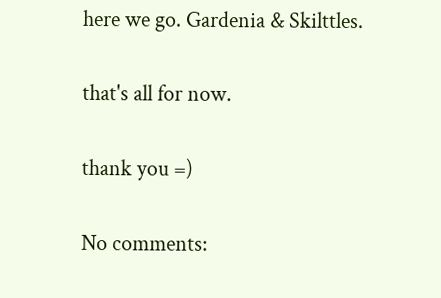here we go. Gardenia & Skilttles.

that's all for now.

thank you =)

No comments: